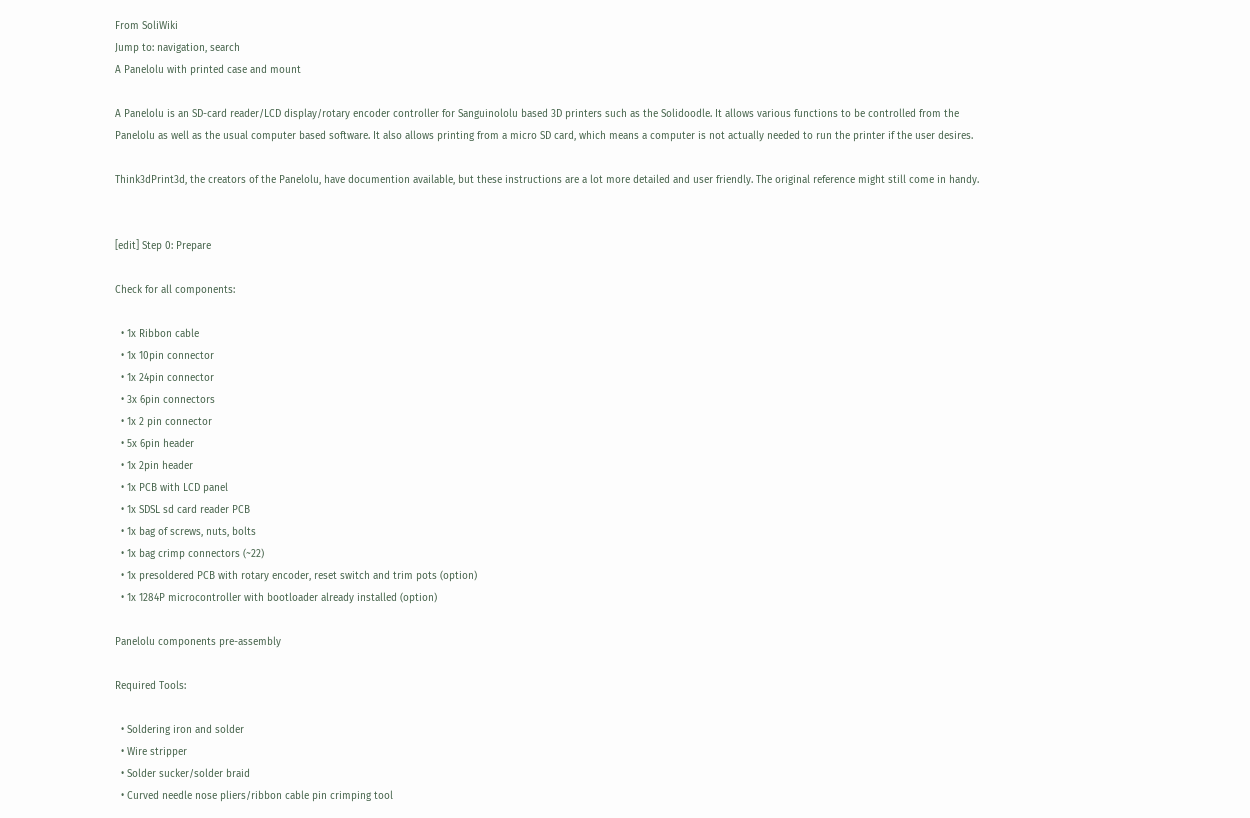From SoliWiki
Jump to: navigation, search
A Panelolu with printed case and mount

A Panelolu is an SD-card reader/LCD display/rotary encoder controller for Sanguinololu based 3D printers such as the Solidoodle. It allows various functions to be controlled from the Panelolu as well as the usual computer based software. It also allows printing from a micro SD card, which means a computer is not actually needed to run the printer if the user desires.

Think3dPrint3d, the creators of the Panelolu, have documention available, but these instructions are a lot more detailed and user friendly. The original reference might still come in handy.


[edit] Step 0: Prepare

Check for all components:

  • 1x Ribbon cable
  • 1x 10pin connector
  • 1x 24pin connector
  • 3x 6pin connectors
  • 1x 2 pin connector
  • 5x 6pin header
  • 1x 2pin header
  • 1x PCB with LCD panel
  • 1x SDSL sd card reader PCB
  • 1x bag of screws, nuts, bolts
  • 1x bag crimp connectors (~22)
  • 1x presoldered PCB with rotary encoder, reset switch and trim pots (option)
  • 1x 1284P microcontroller with bootloader already installed (option)

Panelolu components pre-assembly

Required Tools:

  • Soldering iron and solder
  • Wire stripper
  • Solder sucker/solder braid
  • Curved needle nose pliers/ribbon cable pin crimping tool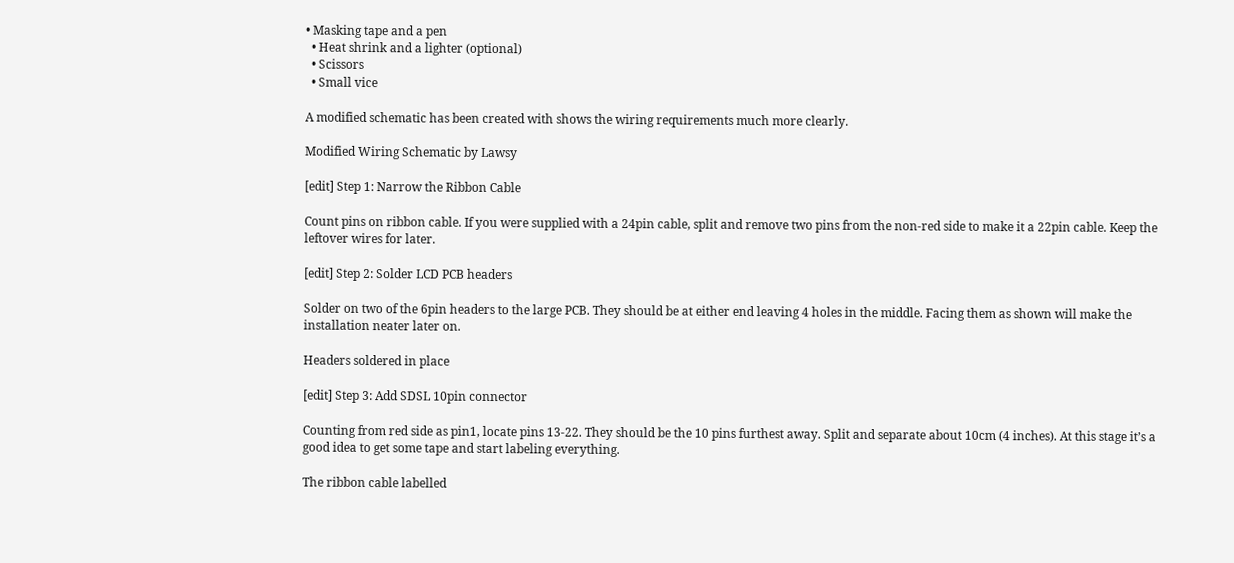• Masking tape and a pen
  • Heat shrink and a lighter (optional)
  • Scissors
  • Small vice

A modified schematic has been created with shows the wiring requirements much more clearly.

Modified Wiring Schematic by Lawsy

[edit] Step 1: Narrow the Ribbon Cable

Count pins on ribbon cable. If you were supplied with a 24pin cable, split and remove two pins from the non-red side to make it a 22pin cable. Keep the leftover wires for later.

[edit] Step 2: Solder LCD PCB headers

Solder on two of the 6pin headers to the large PCB. They should be at either end leaving 4 holes in the middle. Facing them as shown will make the installation neater later on.

Headers soldered in place

[edit] Step 3: Add SDSL 10pin connector

Counting from red side as pin1, locate pins 13-22. They should be the 10 pins furthest away. Split and separate about 10cm (4 inches). At this stage it’s a good idea to get some tape and start labeling everything.

The ribbon cable labelled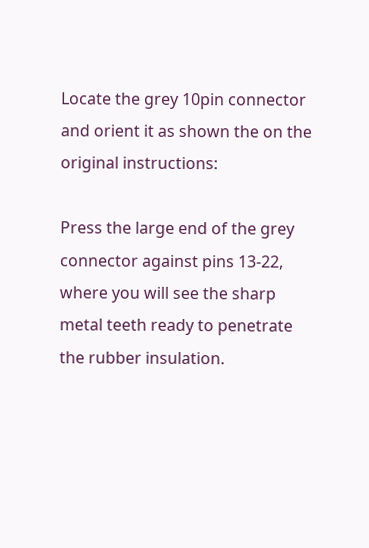Locate the grey 10pin connector and orient it as shown the on the original instructions:

Press the large end of the grey connector against pins 13-22, where you will see the sharp metal teeth ready to penetrate the rubber insulation.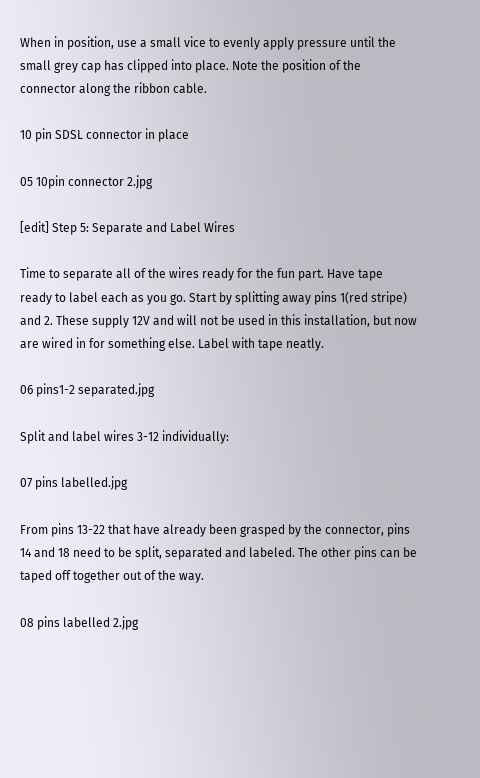When in position, use a small vice to evenly apply pressure until the small grey cap has clipped into place. Note the position of the connector along the ribbon cable.

10 pin SDSL connector in place

05 10pin connector 2.jpg

[edit] Step 5: Separate and Label Wires

Time to separate all of the wires ready for the fun part. Have tape ready to label each as you go. Start by splitting away pins 1(red stripe) and 2. These supply 12V and will not be used in this installation, but now are wired in for something else. Label with tape neatly.

06 pins1-2 separated.jpg

Split and label wires 3-12 individually:

07 pins labelled.jpg

From pins 13-22 that have already been grasped by the connector, pins 14 and 18 need to be split, separated and labeled. The other pins can be taped off together out of the way.

08 pins labelled 2.jpg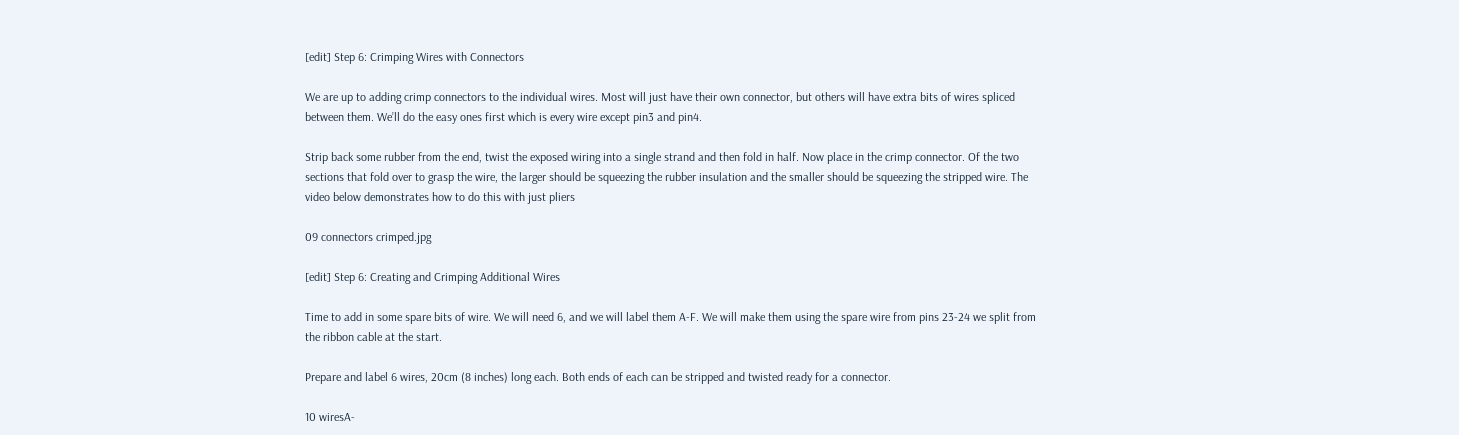[edit] Step 6: Crimping Wires with Connectors

We are up to adding crimp connectors to the individual wires. Most will just have their own connector, but others will have extra bits of wires spliced between them. We’ll do the easy ones first which is every wire except pin3 and pin4.

Strip back some rubber from the end, twist the exposed wiring into a single strand and then fold in half. Now place in the crimp connector. Of the two sections that fold over to grasp the wire, the larger should be squeezing the rubber insulation and the smaller should be squeezing the stripped wire. The video below demonstrates how to do this with just pliers

09 connectors crimped.jpg

[edit] Step 6: Creating and Crimping Additional Wires

Time to add in some spare bits of wire. We will need 6, and we will label them A-F. We will make them using the spare wire from pins 23-24 we split from the ribbon cable at the start.

Prepare and label 6 wires, 20cm (8 inches) long each. Both ends of each can be stripped and twisted ready for a connector.

10 wiresA-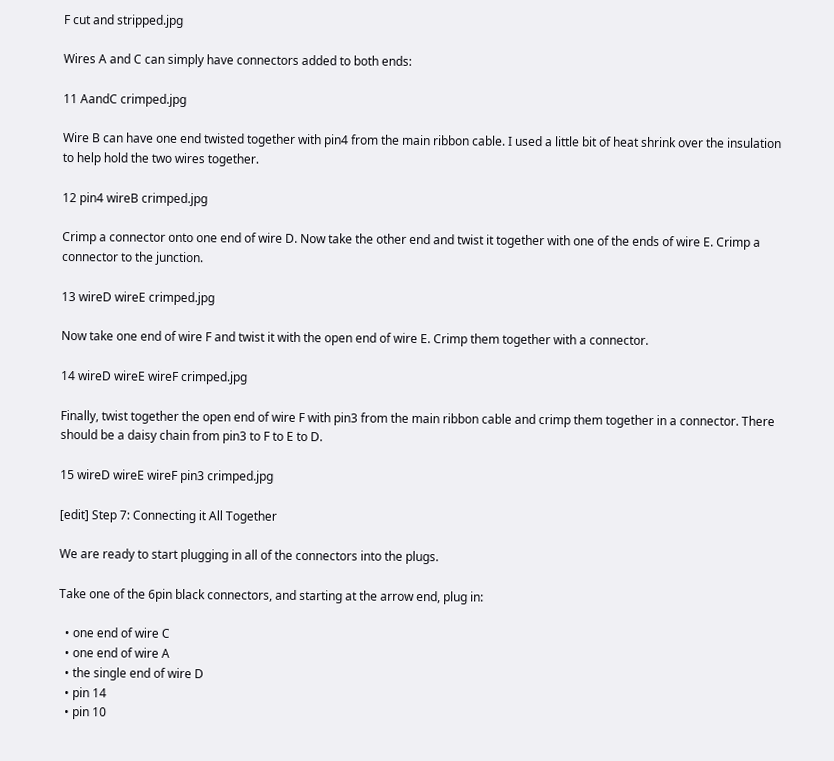F cut and stripped.jpg

Wires A and C can simply have connectors added to both ends:

11 AandC crimped.jpg

Wire B can have one end twisted together with pin4 from the main ribbon cable. I used a little bit of heat shrink over the insulation to help hold the two wires together.

12 pin4 wireB crimped.jpg

Crimp a connector onto one end of wire D. Now take the other end and twist it together with one of the ends of wire E. Crimp a connector to the junction.

13 wireD wireE crimped.jpg

Now take one end of wire F and twist it with the open end of wire E. Crimp them together with a connector.

14 wireD wireE wireF crimped.jpg

Finally, twist together the open end of wire F with pin3 from the main ribbon cable and crimp them together in a connector. There should be a daisy chain from pin3 to F to E to D.

15 wireD wireE wireF pin3 crimped.jpg

[edit] Step 7: Connecting it All Together

We are ready to start plugging in all of the connectors into the plugs.

Take one of the 6pin black connectors, and starting at the arrow end, plug in:

  • one end of wire C
  • one end of wire A
  • the single end of wire D
  • pin 14
  • pin 10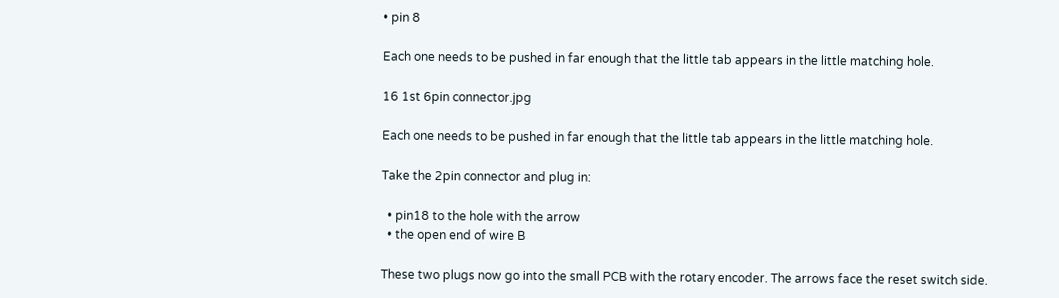• pin 8

Each one needs to be pushed in far enough that the little tab appears in the little matching hole.

16 1st 6pin connector.jpg

Each one needs to be pushed in far enough that the little tab appears in the little matching hole.

Take the 2pin connector and plug in:

  • pin18 to the hole with the arrow
  • the open end of wire B

These two plugs now go into the small PCB with the rotary encoder. The arrows face the reset switch side.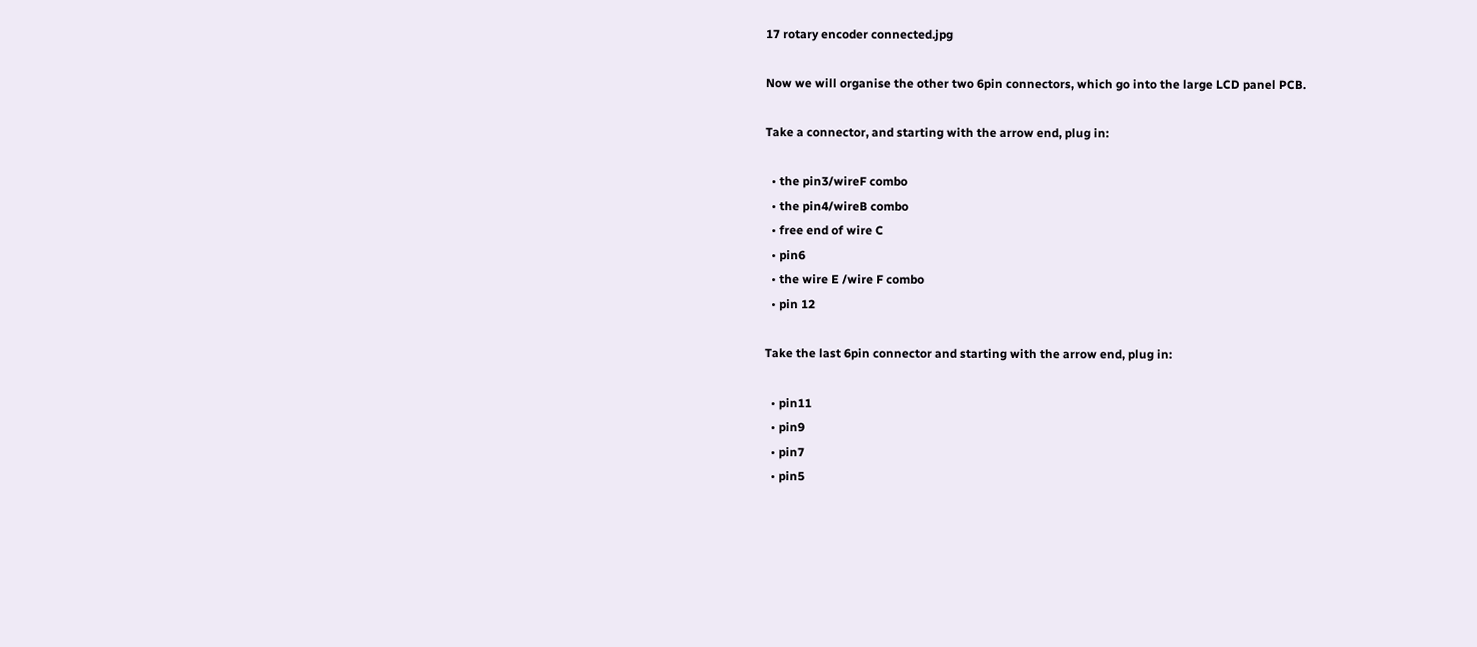17 rotary encoder connected.jpg

Now we will organise the other two 6pin connectors, which go into the large LCD panel PCB.

Take a connector, and starting with the arrow end, plug in:

  • the pin3/wireF combo
  • the pin4/wireB combo
  • free end of wire C
  • pin6
  • the wire E /wire F combo
  • pin 12

Take the last 6pin connector and starting with the arrow end, plug in:

  • pin11
  • pin9
  • pin7
  • pin5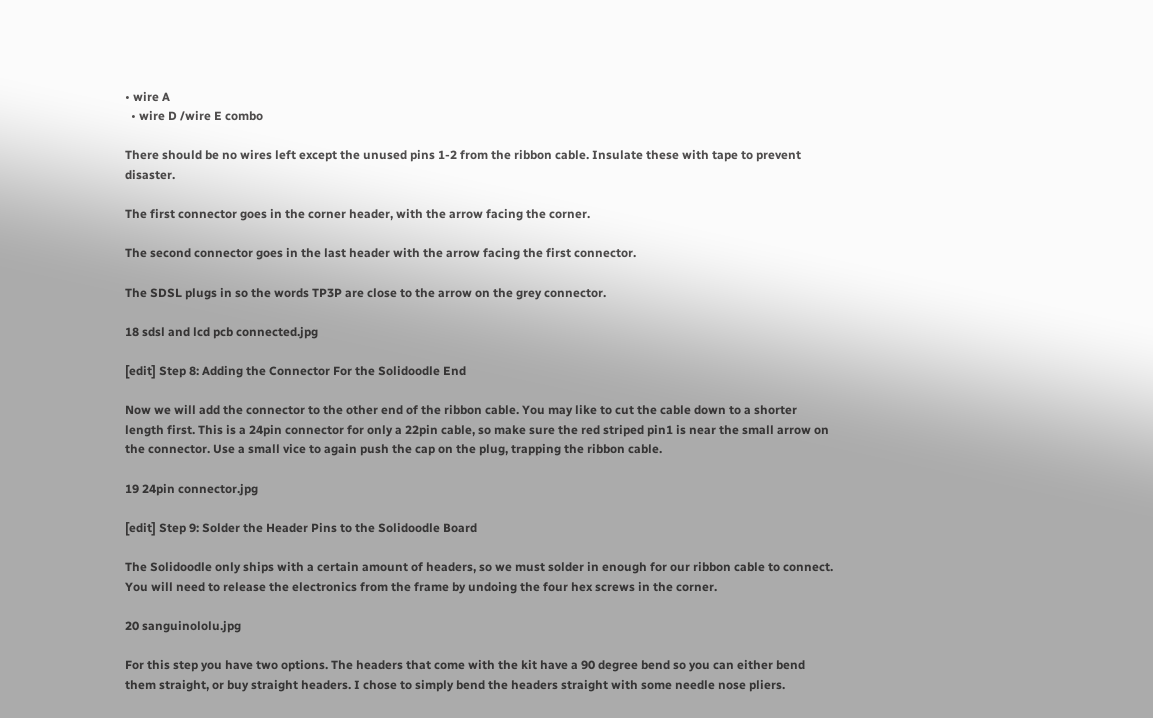• wire A
  • wire D /wire E combo

There should be no wires left except the unused pins 1-2 from the ribbon cable. Insulate these with tape to prevent disaster.

The first connector goes in the corner header, with the arrow facing the corner.

The second connector goes in the last header with the arrow facing the first connector.

The SDSL plugs in so the words TP3P are close to the arrow on the grey connector.

18 sdsl and lcd pcb connected.jpg

[edit] Step 8: Adding the Connector For the Solidoodle End

Now we will add the connector to the other end of the ribbon cable. You may like to cut the cable down to a shorter length first. This is a 24pin connector for only a 22pin cable, so make sure the red striped pin1 is near the small arrow on the connector. Use a small vice to again push the cap on the plug, trapping the ribbon cable.

19 24pin connector.jpg

[edit] Step 9: Solder the Header Pins to the Solidoodle Board

The Solidoodle only ships with a certain amount of headers, so we must solder in enough for our ribbon cable to connect. You will need to release the electronics from the frame by undoing the four hex screws in the corner.

20 sanguinololu.jpg

For this step you have two options. The headers that come with the kit have a 90 degree bend so you can either bend them straight, or buy straight headers. I chose to simply bend the headers straight with some needle nose pliers.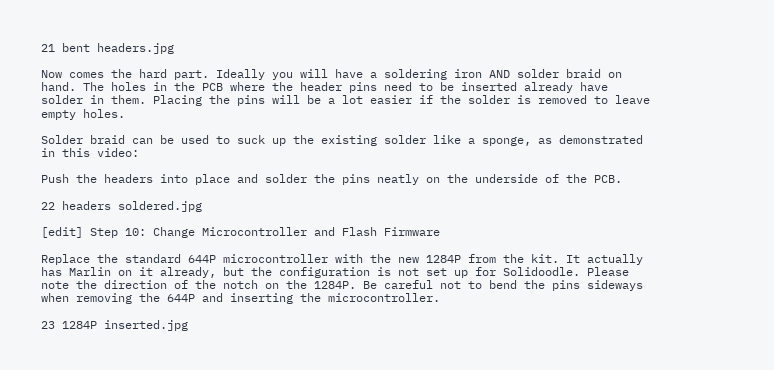21 bent headers.jpg

Now comes the hard part. Ideally you will have a soldering iron AND solder braid on hand. The holes in the PCB where the header pins need to be inserted already have solder in them. Placing the pins will be a lot easier if the solder is removed to leave empty holes.

Solder braid can be used to suck up the existing solder like a sponge, as demonstrated in this video:

Push the headers into place and solder the pins neatly on the underside of the PCB.

22 headers soldered.jpg

[edit] Step 10: Change Microcontroller and Flash Firmware

Replace the standard 644P microcontroller with the new 1284P from the kit. It actually has Marlin on it already, but the configuration is not set up for Solidoodle. Please note the direction of the notch on the 1284P. Be careful not to bend the pins sideways when removing the 644P and inserting the microcontroller.

23 1284P inserted.jpg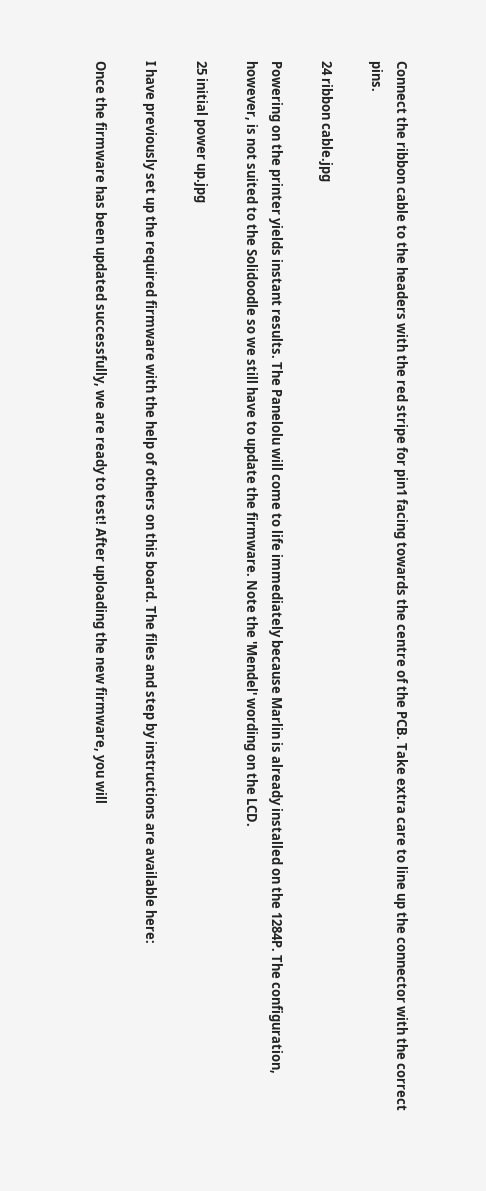Connect the ribbon cable to the headers with the red stripe for pin1 facing towards the centre of the PCB. Take extra care to line up the connector with the correct pins.

24 ribbon cable.jpg

Powering on the printer yields instant results. The Panelolu will come to life immediately because Marlin is already installed on the 1284P. The configuration, however, is not suited to the Solidoodle so we still have to update the firmware. Note the 'Mendel' wording on the LCD.

25 initial power up.jpg

I have previously set up the required firmware with the help of others on this board. The files and step by instructions are available here:

Once the firmware has been updated successfully, we are ready to test! After uploading the new firmware, you will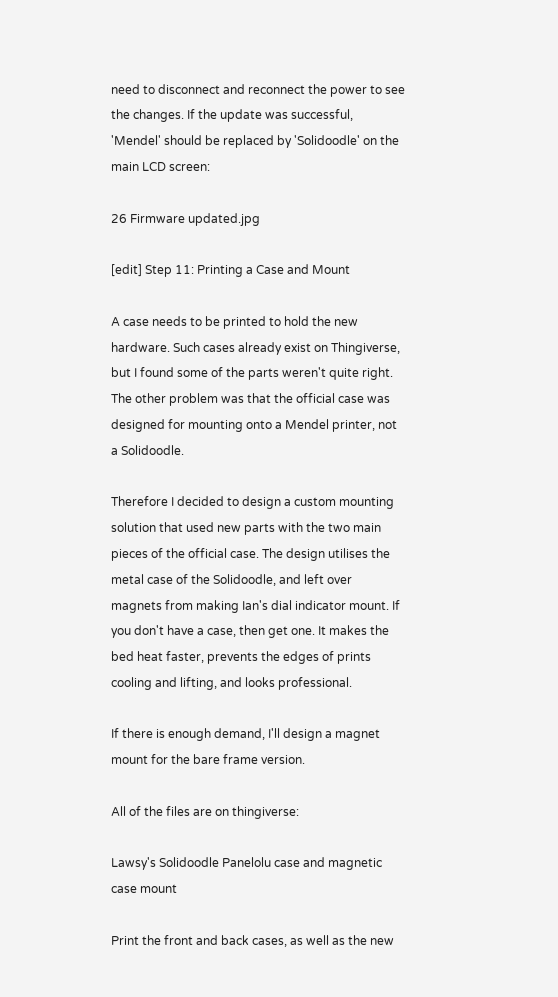need to disconnect and reconnect the power to see the changes. If the update was successful, 'Mendel' should be replaced by 'Solidoodle' on the main LCD screen:

26 Firmware updated.jpg

[edit] Step 11: Printing a Case and Mount

A case needs to be printed to hold the new hardware. Such cases already exist on Thingiverse, but I found some of the parts weren't quite right. The other problem was that the official case was designed for mounting onto a Mendel printer, not a Solidoodle.

Therefore I decided to design a custom mounting solution that used new parts with the two main pieces of the official case. The design utilises the metal case of the Solidoodle, and left over magnets from making Ian's dial indicator mount. If you don't have a case, then get one. It makes the bed heat faster, prevents the edges of prints cooling and lifting, and looks professional.

If there is enough demand, I'll design a magnet mount for the bare frame version.

All of the files are on thingiverse:

Lawsy's Solidoodle Panelolu case and magnetic case mount

Print the front and back cases, as well as the new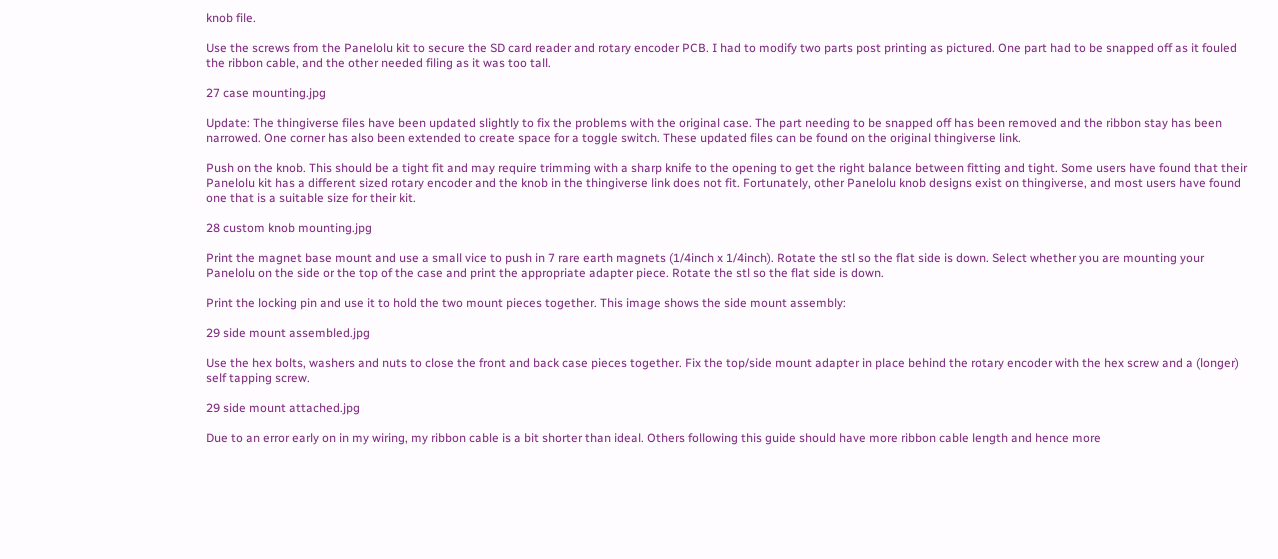knob file.

Use the screws from the Panelolu kit to secure the SD card reader and rotary encoder PCB. I had to modify two parts post printing as pictured. One part had to be snapped off as it fouled the ribbon cable, and the other needed filing as it was too tall.

27 case mounting.jpg

Update: The thingiverse files have been updated slightly to fix the problems with the original case. The part needing to be snapped off has been removed and the ribbon stay has been narrowed. One corner has also been extended to create space for a toggle switch. These updated files can be found on the original thingiverse link.

Push on the knob. This should be a tight fit and may require trimming with a sharp knife to the opening to get the right balance between fitting and tight. Some users have found that their Panelolu kit has a different sized rotary encoder and the knob in the thingiverse link does not fit. Fortunately, other Panelolu knob designs exist on thingiverse, and most users have found one that is a suitable size for their kit.

28 custom knob mounting.jpg

Print the magnet base mount and use a small vice to push in 7 rare earth magnets (1/4inch x 1/4inch). Rotate the stl so the flat side is down. Select whether you are mounting your Panelolu on the side or the top of the case and print the appropriate adapter piece. Rotate the stl so the flat side is down.

Print the locking pin and use it to hold the two mount pieces together. This image shows the side mount assembly:

29 side mount assembled.jpg

Use the hex bolts, washers and nuts to close the front and back case pieces together. Fix the top/side mount adapter in place behind the rotary encoder with the hex screw and a (longer) self tapping screw.

29 side mount attached.jpg

Due to an error early on in my wiring, my ribbon cable is a bit shorter than ideal. Others following this guide should have more ribbon cable length and hence more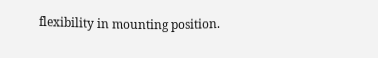flexibility in mounting position.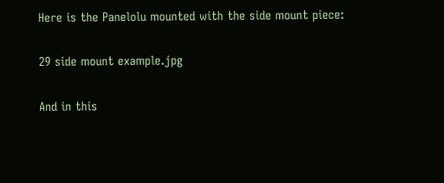Here is the Panelolu mounted with the side mount piece:

29 side mount example.jpg

And in this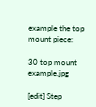example the top mount piece:

30 top mount example.jpg

[edit] Step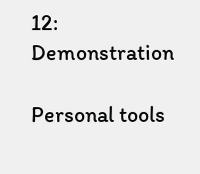12: Demonstration

Personal tools